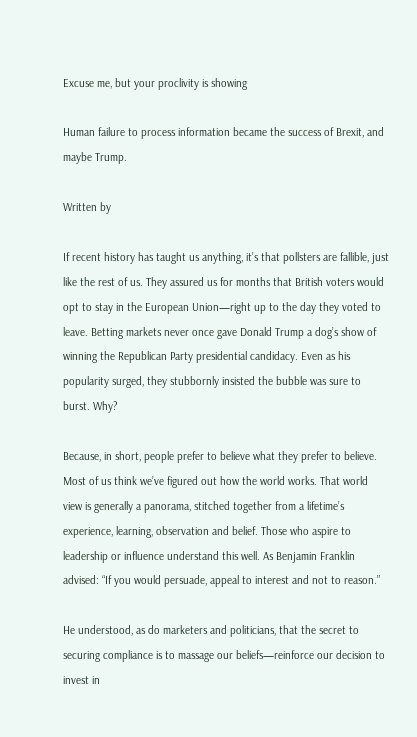Excuse me, but your proclivity is showing

Human failure to process information became the success of Brexit, and maybe Trump.

Written by

If recent history has taught us anything, it’s that pollsters are fallible, just like the rest of us. They assured us for months that British voters would opt to stay in the European Union—right up to the day they voted to leave. Betting markets never once gave Donald Trump a dog’s show of winning the Republican Party presidential candidacy. Even as his popularity surged, they stubbornly insisted the bubble was sure to burst. Why?

Because, in short, people prefer to believe what they prefer to believe. Most of us think we’ve figured out how the world works. That world view is generally a panorama, stitched together from a lifetime’s experience, learning, observation and belief. Those who aspire to leadership or influence understand this well. As Benjamin Franklin advised: “If you would persuade, appeal to interest and not to reason.”

He understood, as do marketers and politicians, that the secret to securing compliance is to massage our beliefs—reinforce our decision to invest in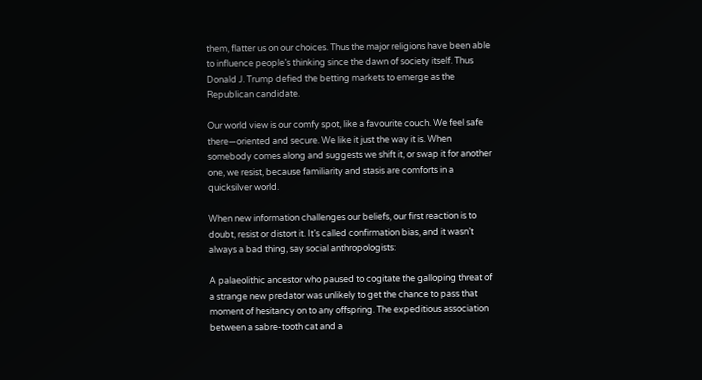them, flatter us on our choices. Thus the major religions have been able to influence people’s thinking since the dawn of society itself. Thus Donald J. Trump defied the betting markets to emerge as the Republican candidate.

Our world view is our comfy spot, like a favourite couch. We feel safe there—oriented and secure. We like it just the way it is. When somebody comes along and suggests we shift it, or swap it for another one, we resist, because familiarity and stasis are comforts in a quicksilver world.

When new information challenges our beliefs, our first reaction is to doubt, resist or distort it. It’s called confirmation bias, and it wasn’t always a bad thing, say social anthropologists:

A palaeolithic ancestor who paused to cogitate the galloping threat of a strange new predator was unlikely to get the chance to pass that moment of hesitancy on to any offspring. The expeditious association between a sabre-tooth cat and a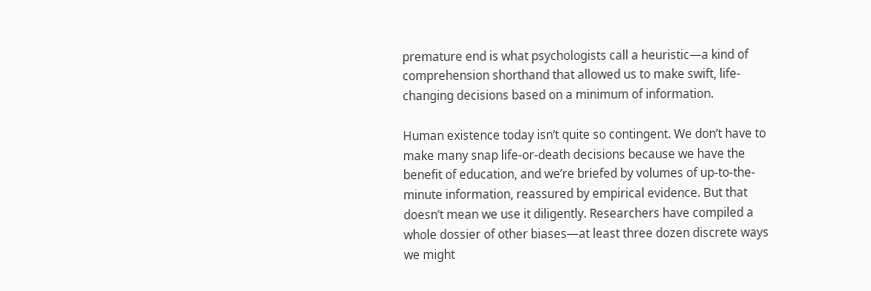premature end is what psychologists call a heuristic—a kind of comprehension shorthand that allowed us to make swift, life-changing decisions based on a minimum of information.

Human existence today isn’t quite so contingent. We don’t have to make many snap life-or-death decisions because we have the benefit of education, and we’re briefed by volumes of up-to-the-minute information, reassured by empirical evidence. But that doesn’t mean we use it diligently. Researchers have compiled a whole dossier of other biases—at least three dozen discrete ways we might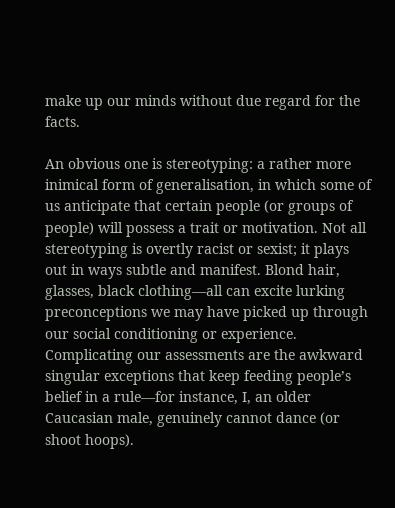make up our minds without due regard for the facts.

An obvious one is stereotyping: a rather more inimical form of generalisation, in which some of us anticipate that certain people (or groups of people) will possess a trait or motivation. Not all stereotyping is overtly racist or sexist; it plays out in ways subtle and manifest. Blond hair, glasses, black clothing—all can excite lurking preconceptions we may have picked up through our social conditioning or experience. Complicating our assessments are the awkward singular exceptions that keep feeding people’s belief in a rule—for instance, I, an older Caucasian male, genuinely cannot dance (or shoot hoops).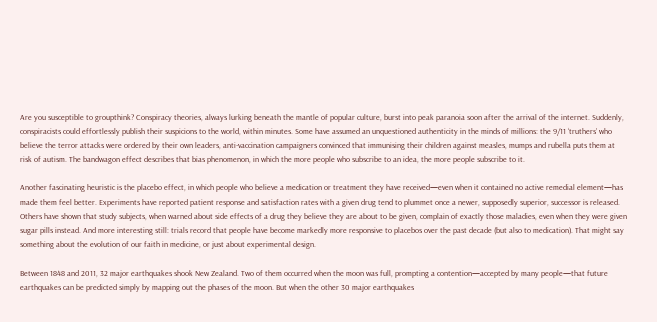Are you susceptible to groupthink? Conspiracy theories, always lurking beneath the mantle of popular culture, burst into peak paranoia soon after the arrival of the internet. Suddenly, conspiracists could effortlessly publish their suspicions to the world, within minutes. Some have assumed an unquestioned authenticity in the minds of millions: the 9/11 ‘truthers’ who believe the terror attacks were ordered by their own leaders, anti-vaccination campaigners convinced that immunising their children against measles, mumps and rubella puts them at risk of autism. The bandwagon effect describes that bias phenomenon, in which the more people who subscribe to an idea, the more people subscribe to it.

Another fascinating heuristic is the placebo effect, in which people who believe a medication or treatment they have received—even when it contained no active remedial element—has made them feel better. Experiments have reported patient response and satisfaction rates with a given drug tend to plummet once a newer, supposedly superior, successor is released. Others have shown that study subjects, when warned about side effects of a drug they believe they are about to be given, complain of exactly those maladies, even when they were given sugar pills instead. And more interesting still: trials record that people have become markedly more responsive to placebos over the past decade (but also to medication). That might say something about the evolution of our faith in medicine, or just about experimental design.

Between 1848 and 2011, 32 major earthquakes shook New Zealand. Two of them occurred when the moon was full, prompting a contention—accepted by many people—that future earthquakes can be predicted simply by mapping out the phases of the moon. But when the other 30 major earthquakes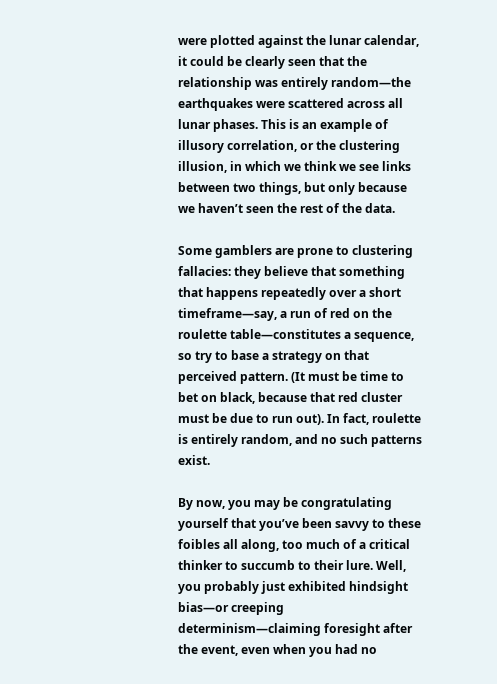were plotted against the lunar calendar, it could be clearly seen that the relationship was entirely random—the earthquakes were scattered across all lunar phases. This is an example of illusory correlation, or the clustering illusion, in which we think we see links between two things, but only because we haven’t seen the rest of the data.

Some gamblers are prone to clustering fallacies: they believe that something that happens repeatedly over a short timeframe—say, a run of red on the roulette table—constitutes a sequence, so try to base a strategy on that perceived pattern. (It must be time to bet on black, because that red cluster must be due to run out). In fact, roulette is entirely random, and no such patterns exist.

By now, you may be congratulating yourself that you’ve been savvy to these foibles all along, too much of a critical thinker to succumb to their lure. Well, you probably just exhibited hindsight bias—or creeping determinism—claiming foresight after the event, even when you had no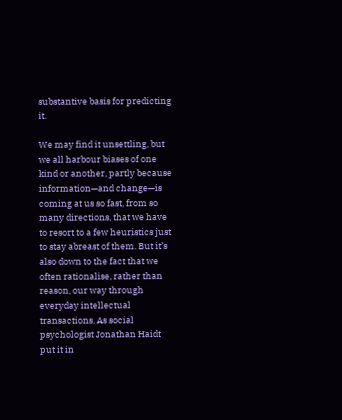substantive basis for predicting it.

We may find it unsettling, but we all harbour biases of one kind or another, partly because information—and change—is coming at us so fast, from so many directions, that we have to resort to a few heuristics just to stay abreast of them. But it’s also down to the fact that we often rationalise, rather than reason, our way through everyday intellectual transactions. As social psychologist Jonathan Haidt put it in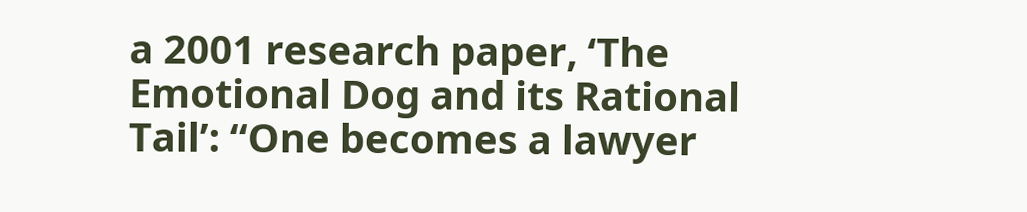a 2001 research paper, ‘The Emotional Dog and its Rational Tail’: “One becomes a lawyer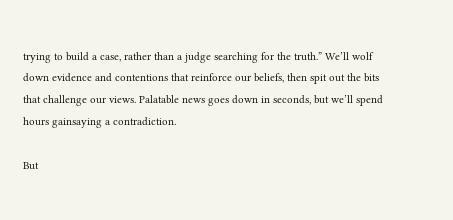trying to build a case, rather than a judge searching for the truth.” We’ll wolf down evidence and contentions that reinforce our beliefs, then spit out the bits that challenge our views. Palatable news goes down in seconds, but we’ll spend hours gainsaying a contradiction.

But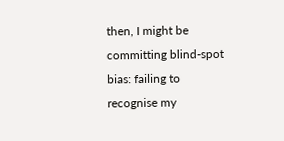then, I might be committing blind-spot bias: failing to recognise my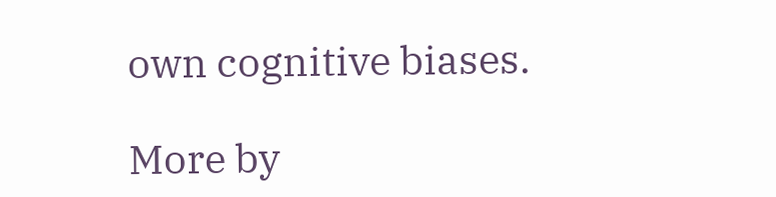own cognitive biases.

More by